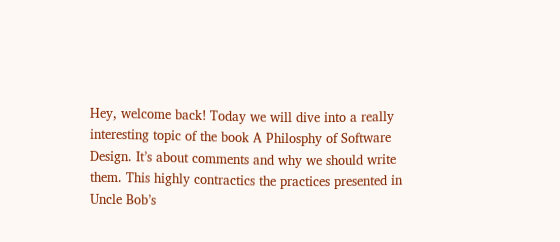Hey, welcome back! Today we will dive into a really interesting topic of the book A Philosphy of Software Design. It’s about comments and why we should write them. This highly contractics the practices presented in Uncle Bob’s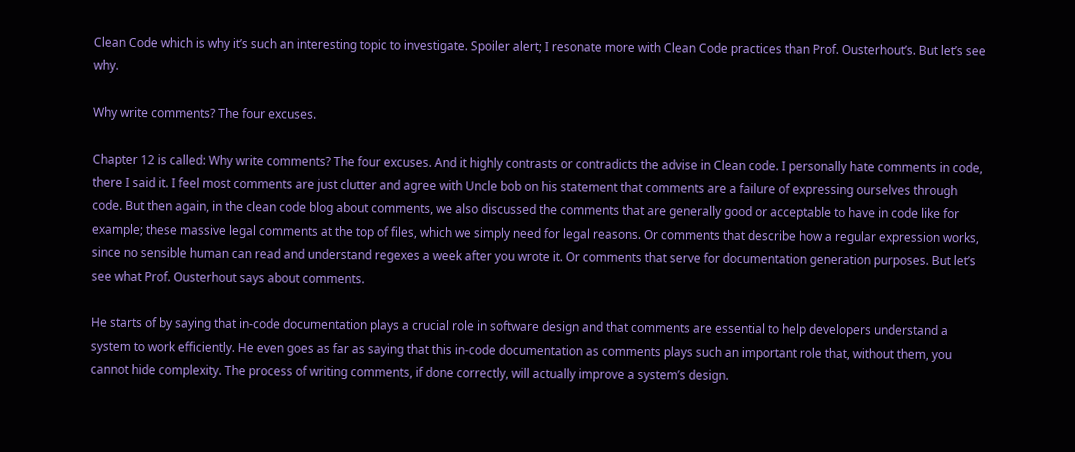Clean Code which is why it’s such an interesting topic to investigate. Spoiler alert; I resonate more with Clean Code practices than Prof. Ousterhout’s. But let’s see why.

Why write comments? The four excuses.

Chapter 12 is called: Why write comments? The four excuses. And it highly contrasts or contradicts the advise in Clean code. I personally hate comments in code, there I said it. I feel most comments are just clutter and agree with Uncle bob on his statement that comments are a failure of expressing ourselves through code. But then again, in the clean code blog about comments, we also discussed the comments that are generally good or acceptable to have in code like for example; these massive legal comments at the top of files, which we simply need for legal reasons. Or comments that describe how a regular expression works, since no sensible human can read and understand regexes a week after you wrote it. Or comments that serve for documentation generation purposes. But let’s see what Prof. Ousterhout says about comments.

He starts of by saying that in-code documentation plays a crucial role in software design and that comments are essential to help developers understand a system to work efficiently. He even goes as far as saying that this in-code documentation as comments plays such an important role that, without them, you cannot hide complexity. The process of writing comments, if done correctly, will actually improve a system’s design.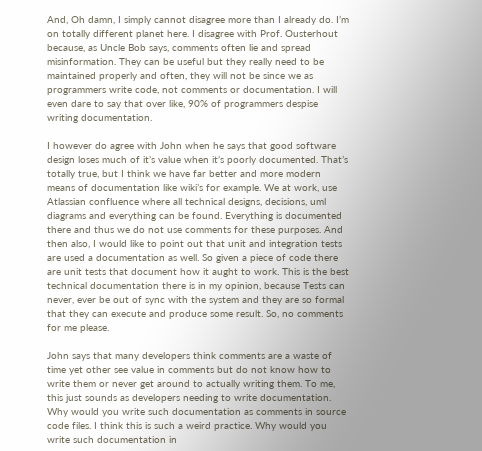And, Oh damn, I simply cannot disagree more than I already do. I’m on totally different planet here. I disagree with Prof. Ousterhout because, as Uncle Bob says, comments often lie and spread misinformation. They can be useful but they really need to be maintained properly and often, they will not be since we as programmers write code, not comments or documentation. I will even dare to say that over like, 90% of programmers despise writing documentation.

I however do agree with John when he says that good software design loses much of it’s value when it’s poorly documented. That’s totally true, but I think we have far better and more modern means of documentation like wiki’s for example. We at work, use Atlassian confluence where all technical designs, decisions, uml diagrams and everything can be found. Everything is documented there and thus we do not use comments for these purposes. And then also, I would like to point out that unit and integration tests are used a documentation as well. So given a piece of code there are unit tests that document how it aught to work. This is the best technical documentation there is in my opinion, because Tests can never, ever be out of sync with the system and they are so formal that they can execute and produce some result. So, no comments for me please.

John says that many developers think comments are a waste of time yet other see value in comments but do not know how to write them or never get around to actually writing them. To me, this just sounds as developers needing to write documentation. Why would you write such documentation as comments in source code files. I think this is such a weird practice. Why would you write such documentation in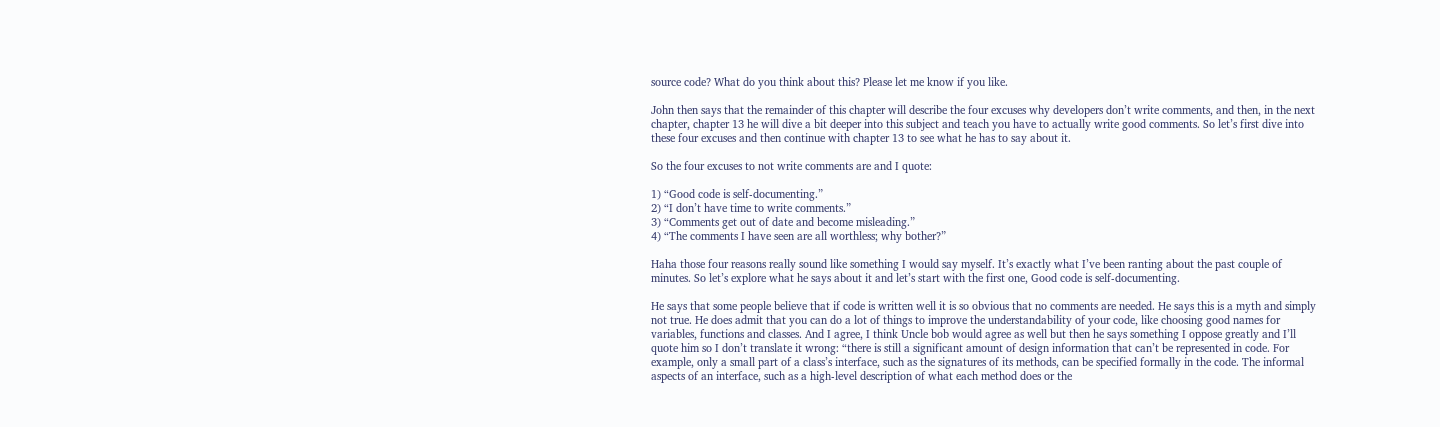source code? What do you think about this? Please let me know if you like.

John then says that the remainder of this chapter will describe the four excuses why developers don’t write comments, and then, in the next chapter, chapter 13 he will dive a bit deeper into this subject and teach you have to actually write good comments. So let’s first dive into these four excuses and then continue with chapter 13 to see what he has to say about it.

So the four excuses to not write comments are and I quote:

1) “Good code is self-documenting.”
2) “I don’t have time to write comments.”
3) “Comments get out of date and become misleading.”
4) “The comments I have seen are all worthless; why bother?”

Haha those four reasons really sound like something I would say myself. It’s exactly what I’ve been ranting about the past couple of minutes. So let’s explore what he says about it and let’s start with the first one, Good code is self-documenting.

He says that some people believe that if code is written well it is so obvious that no comments are needed. He says this is a myth and simply not true. He does admit that you can do a lot of things to improve the understandability of your code, like choosing good names for variables, functions and classes. And I agree, I think Uncle bob would agree as well but then he says something I oppose greatly and I’ll quote him so I don’t translate it wrong: “there is still a significant amount of design information that can’t be represented in code. For example, only a small part of a class’s interface, such as the signatures of its methods, can be specified formally in the code. The informal aspects of an interface, such as a high-level description of what each method does or the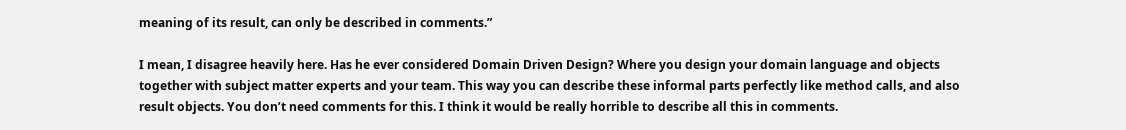meaning of its result, can only be described in comments.”

I mean, I disagree heavily here. Has he ever considered Domain Driven Design? Where you design your domain language and objects together with subject matter experts and your team. This way you can describe these informal parts perfectly like method calls, and also result objects. You don’t need comments for this. I think it would be really horrible to describe all this in comments.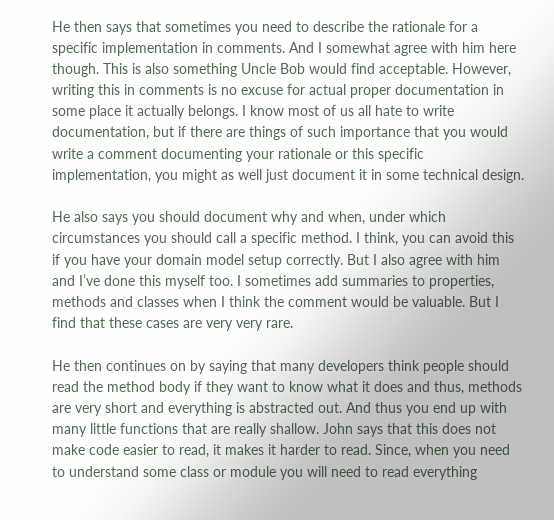He then says that sometimes you need to describe the rationale for a specific implementation in comments. And I somewhat agree with him here though. This is also something Uncle Bob would find acceptable. However, writing this in comments is no excuse for actual proper documentation in some place it actually belongs. I know most of us all hate to write documentation, but if there are things of such importance that you would write a comment documenting your rationale or this specific implementation, you might as well just document it in some technical design.

He also says you should document why and when, under which circumstances you should call a specific method. I think, you can avoid this if you have your domain model setup correctly. But I also agree with him and I’ve done this myself too. I sometimes add summaries to properties, methods and classes when I think the comment would be valuable. But I find that these cases are very very rare.

He then continues on by saying that many developers think people should read the method body if they want to know what it does and thus, methods are very short and everything is abstracted out. And thus you end up with many little functions that are really shallow. John says that this does not make code easier to read, it makes it harder to read. Since, when you need to understand some class or module you will need to read everything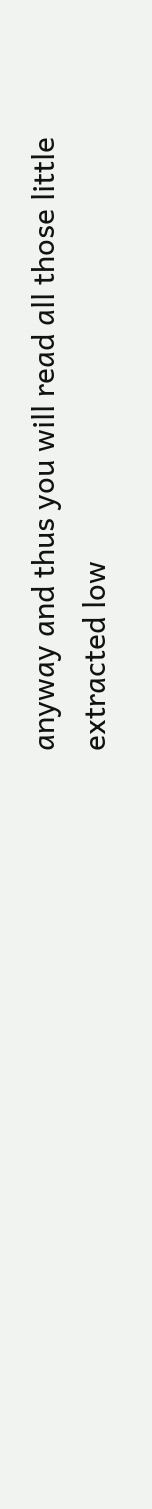anyway and thus you will read all those little extracted low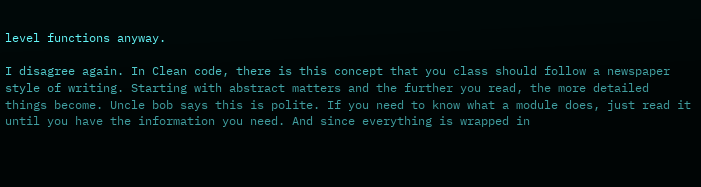level functions anyway.

I disagree again. In Clean code, there is this concept that you class should follow a newspaper style of writing. Starting with abstract matters and the further you read, the more detailed things become. Uncle bob says this is polite. If you need to know what a module does, just read it until you have the information you need. And since everything is wrapped in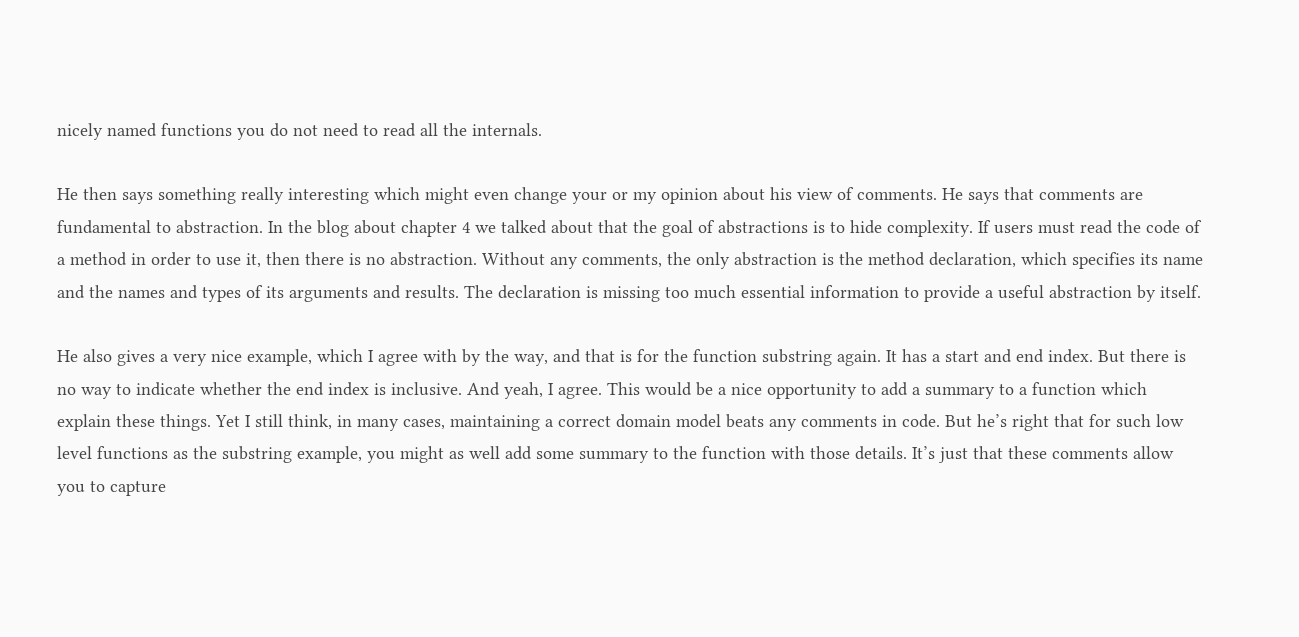nicely named functions you do not need to read all the internals.

He then says something really interesting which might even change your or my opinion about his view of comments. He says that comments are fundamental to abstraction. In the blog about chapter 4 we talked about that the goal of abstractions is to hide complexity. If users must read the code of a method in order to use it, then there is no abstraction. Without any comments, the only abstraction is the method declaration, which specifies its name and the names and types of its arguments and results. The declaration is missing too much essential information to provide a useful abstraction by itself.

He also gives a very nice example, which I agree with by the way, and that is for the function substring again. It has a start and end index. But there is no way to indicate whether the end index is inclusive. And yeah, I agree. This would be a nice opportunity to add a summary to a function which explain these things. Yet I still think, in many cases, maintaining a correct domain model beats any comments in code. But he’s right that for such low level functions as the substring example, you might as well add some summary to the function with those details. It’s just that these comments allow you to capture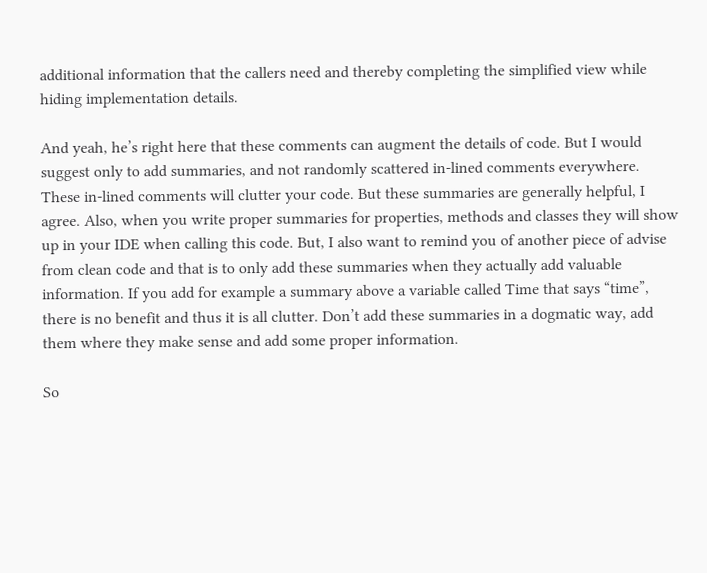additional information that the callers need and thereby completing the simplified view while hiding implementation details.

And yeah, he’s right here that these comments can augment the details of code. But I would suggest only to add summaries, and not randomly scattered in-lined comments everywhere. These in-lined comments will clutter your code. But these summaries are generally helpful, I agree. Also, when you write proper summaries for properties, methods and classes they will show up in your IDE when calling this code. But, I also want to remind you of another piece of advise from clean code and that is to only add these summaries when they actually add valuable information. If you add for example a summary above a variable called Time that says “time”, there is no benefit and thus it is all clutter. Don’t add these summaries in a dogmatic way, add them where they make sense and add some proper information.

So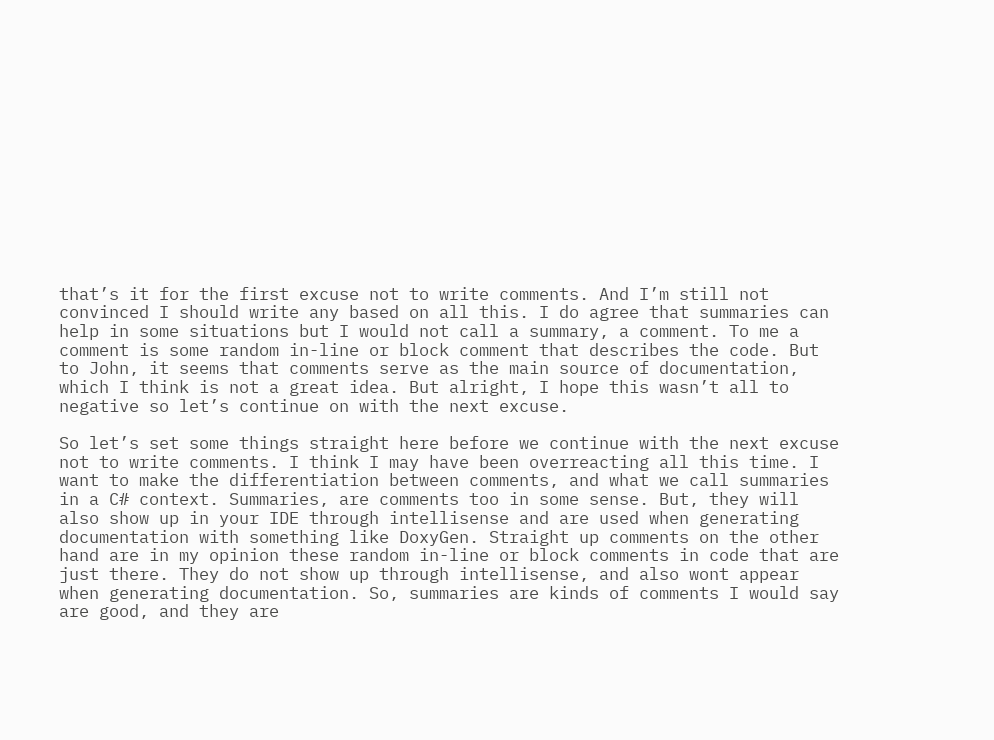that’s it for the first excuse not to write comments. And I’m still not convinced I should write any based on all this. I do agree that summaries can help in some situations but I would not call a summary, a comment. To me a comment is some random in-line or block comment that describes the code. But to John, it seems that comments serve as the main source of documentation, which I think is not a great idea. But alright, I hope this wasn’t all to negative so let’s continue on with the next excuse.

So let’s set some things straight here before we continue with the next excuse not to write comments. I think I may have been overreacting all this time. I want to make the differentiation between comments, and what we call summaries in a C# context. Summaries, are comments too in some sense. But, they will also show up in your IDE through intellisense and are used when generating documentation with something like DoxyGen. Straight up comments on the other hand are in my opinion these random in-line or block comments in code that are just there. They do not show up through intellisense, and also wont appear when generating documentation. So, summaries are kinds of comments I would say are good, and they are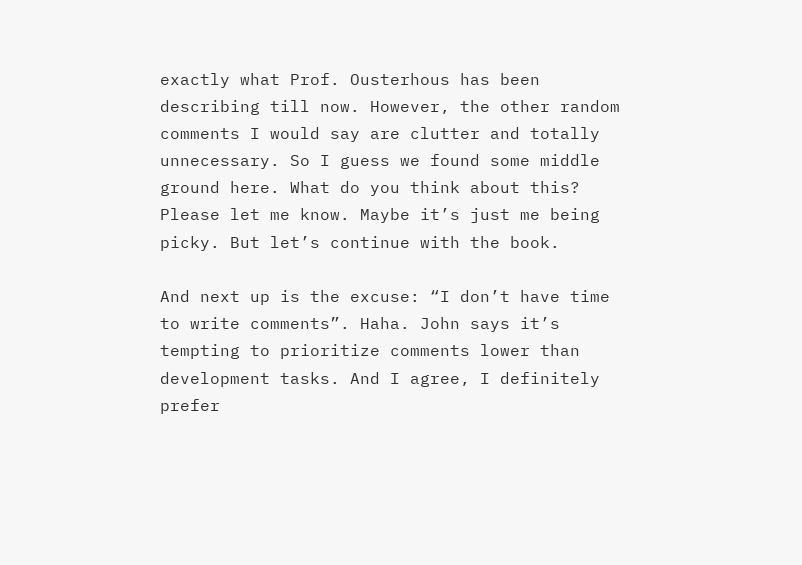exactly what Prof. Ousterhous has been describing till now. However, the other random comments I would say are clutter and totally unnecessary. So I guess we found some middle ground here. What do you think about this? Please let me know. Maybe it’s just me being picky. But let’s continue with the book.

And next up is the excuse: “I don’t have time to write comments”. Haha. John says it’s tempting to prioritize comments lower than development tasks. And I agree, I definitely prefer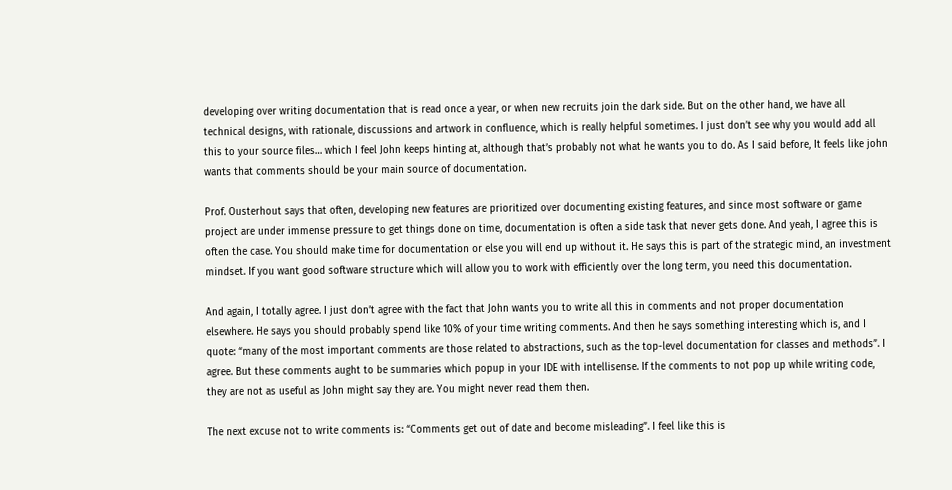developing over writing documentation that is read once a year, or when new recruits join the dark side. But on the other hand, we have all technical designs, with rationale, discussions and artwork in confluence, which is really helpful sometimes. I just don’t see why you would add all this to your source files… which I feel John keeps hinting at, although that’s probably not what he wants you to do. As I said before, It feels like john wants that comments should be your main source of documentation.

Prof. Ousterhout says that often, developing new features are prioritized over documenting existing features, and since most software or game project are under immense pressure to get things done on time, documentation is often a side task that never gets done. And yeah, I agree this is often the case. You should make time for documentation or else you will end up without it. He says this is part of the strategic mind, an investment mindset. If you want good software structure which will allow you to work with efficiently over the long term, you need this documentation.

And again, I totally agree. I just don’t agree with the fact that John wants you to write all this in comments and not proper documentation elsewhere. He says you should probably spend like 10% of your time writing comments. And then he says something interesting which is, and I quote: “many of the most important comments are those related to abstractions, such as the top-level documentation for classes and methods”. I agree. But these comments aught to be summaries which popup in your IDE with intellisense. If the comments to not pop up while writing code, they are not as useful as John might say they are. You might never read them then.

The next excuse not to write comments is: “Comments get out of date and become misleading”. I feel like this is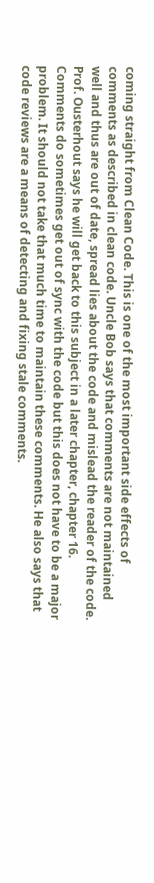coming straight from Clean Code. This is one of the most important side effects of comments as described in clean code. Uncle Bob says that comments are not maintained well and thus are out of date, spread lies about the code and mislead the reader of the code. Prof. Ousterhout says he will get back to this subject in a later chapter, chapter 16. Comments do sometimes get out of sync with the code but this does not have to be a major problem. It should not take that much time to maintain these comments. He also says that code reviews are a means of detecting and fixing stale comments.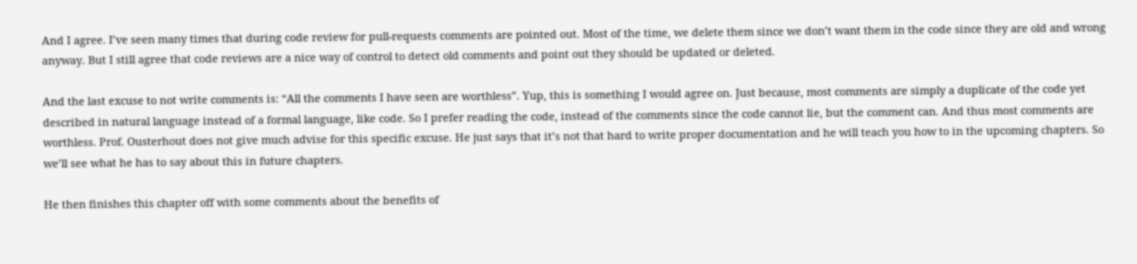And I agree. I’ve seen many times that during code review for pull-requests comments are pointed out. Most of the time, we delete them since we don’t want them in the code since they are old and wrong anyway. But I still agree that code reviews are a nice way of control to detect old comments and point out they should be updated or deleted.

And the last excuse to not write comments is: “All the comments I have seen are worthless”. Yup, this is something I would agree on. Just because, most comments are simply a duplicate of the code yet described in natural language instead of a formal language, like code. So I prefer reading the code, instead of the comments since the code cannot lie, but the comment can. And thus most comments are worthless. Prof. Ousterhout does not give much advise for this specific excuse. He just says that it’s not that hard to write proper documentation and he will teach you how to in the upcoming chapters. So we’ll see what he has to say about this in future chapters.

He then finishes this chapter off with some comments about the benefits of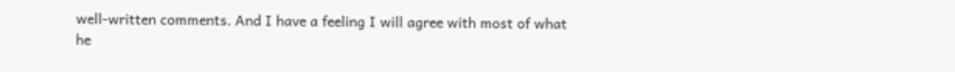well-written comments. And I have a feeling I will agree with most of what he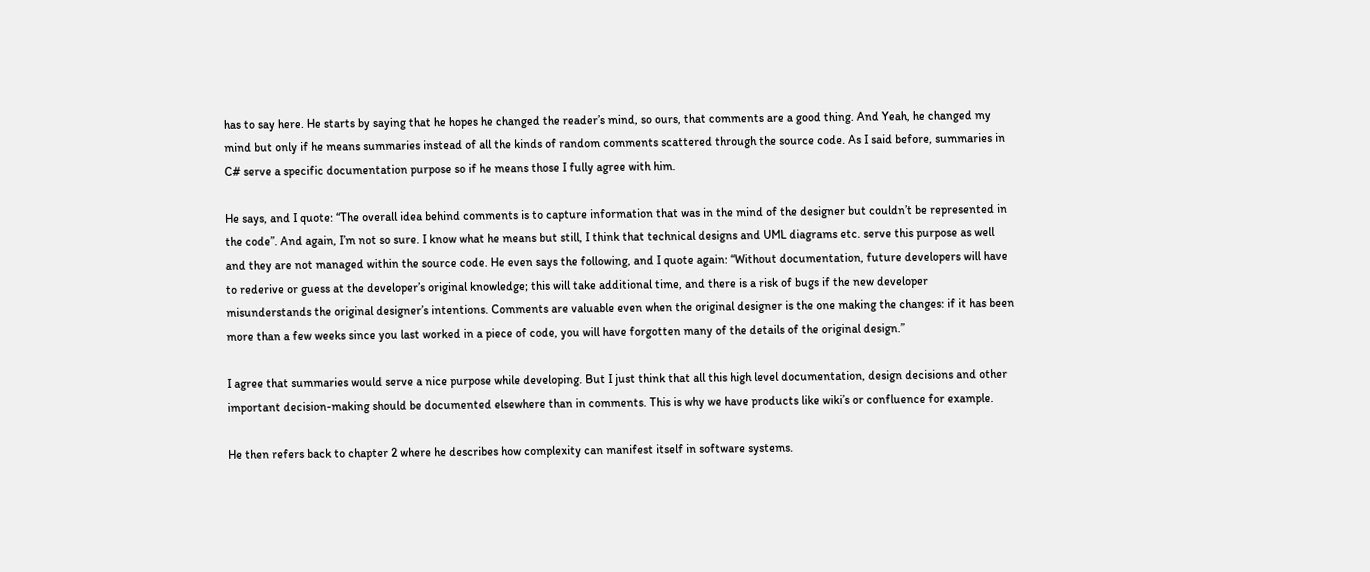has to say here. He starts by saying that he hopes he changed the reader’s mind, so ours, that comments are a good thing. And Yeah, he changed my mind but only if he means summaries instead of all the kinds of random comments scattered through the source code. As I said before, summaries in C# serve a specific documentation purpose so if he means those I fully agree with him.

He says, and I quote: “The overall idea behind comments is to capture information that was in the mind of the designer but couldn’t be represented in the code”. And again, I’m not so sure. I know what he means but still, I think that technical designs and UML diagrams etc. serve this purpose as well and they are not managed within the source code. He even says the following, and I quote again: “Without documentation, future developers will have to rederive or guess at the developer’s original knowledge; this will take additional time, and there is a risk of bugs if the new developer misunderstands the original designer’s intentions. Comments are valuable even when the original designer is the one making the changes: if it has been more than a few weeks since you last worked in a piece of code, you will have forgotten many of the details of the original design.”

I agree that summaries would serve a nice purpose while developing. But I just think that all this high level documentation, design decisions and other important decision-making should be documented elsewhere than in comments. This is why we have products like wiki’s or confluence for example.

He then refers back to chapter 2 where he describes how complexity can manifest itself in software systems.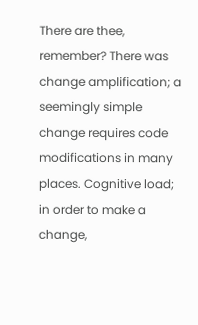There are thee, remember? There was change amplification; a seemingly simple change requires code modifications in many places. Cognitive load; in order to make a change,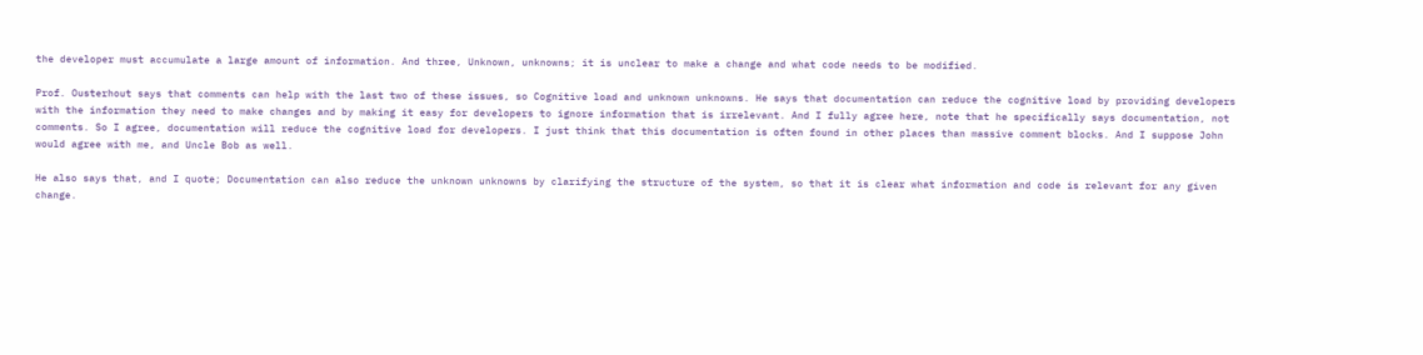the developer must accumulate a large amount of information. And three, Unknown, unknowns; it is unclear to make a change and what code needs to be modified.

Prof. Ousterhout says that comments can help with the last two of these issues, so Cognitive load and unknown unknowns. He says that documentation can reduce the cognitive load by providing developers with the information they need to make changes and by making it easy for developers to ignore information that is irrelevant. And I fully agree here, note that he specifically says documentation, not comments. So I agree, documentation will reduce the cognitive load for developers. I just think that this documentation is often found in other places than massive comment blocks. And I suppose John would agree with me, and Uncle Bob as well.

He also says that, and I quote; Documentation can also reduce the unknown unknowns by clarifying the structure of the system, so that it is clear what information and code is relevant for any given change.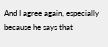And I agree again, especially because he says that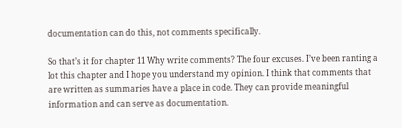documentation can do this, not comments specifically.

So that’s it for chapter 11 Why write comments? The four excuses. I’ve been ranting a lot this chapter and I hope you understand my opinion. I think that comments that are written as summaries have a place in code. They can provide meaningful information and can serve as documentation.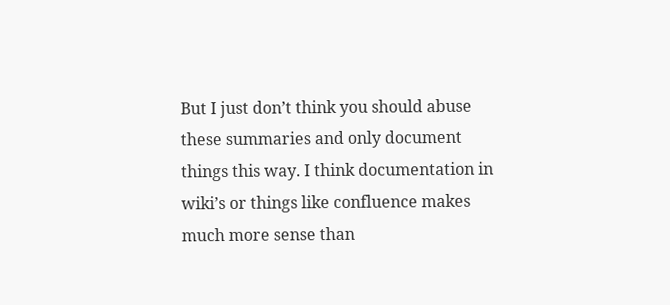But I just don’t think you should abuse these summaries and only document things this way. I think documentation in wiki’s or things like confluence makes much more sense than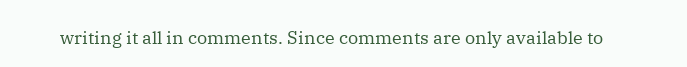writing it all in comments. Since comments are only available to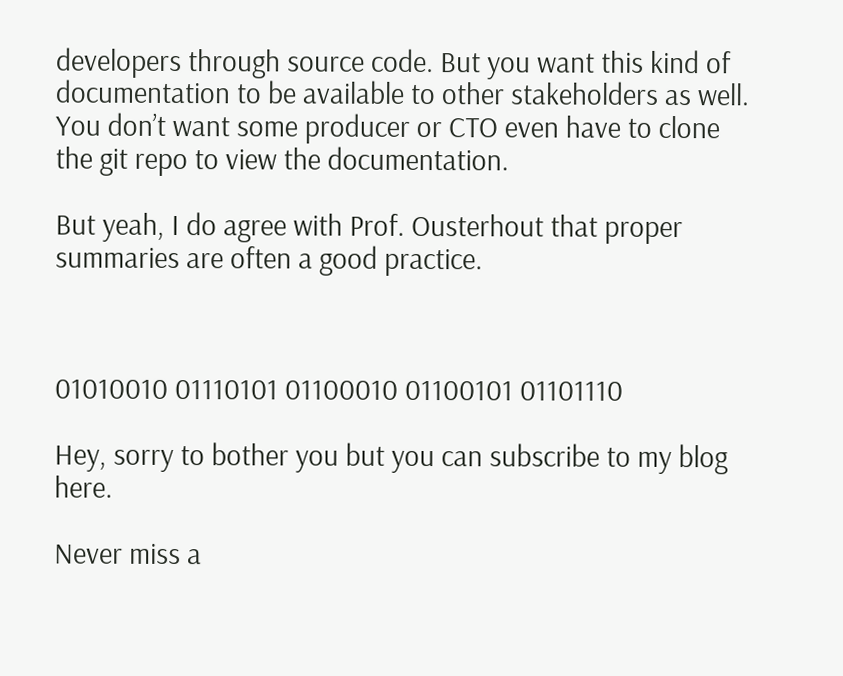developers through source code. But you want this kind of documentation to be available to other stakeholders as well. You don’t want some producer or CTO even have to clone the git repo to view the documentation.

But yeah, I do agree with Prof. Ousterhout that proper summaries are often a good practice.



01010010 01110101 01100010 01100101 01101110

Hey, sorry to bother you but you can subscribe to my blog here.

Never miss a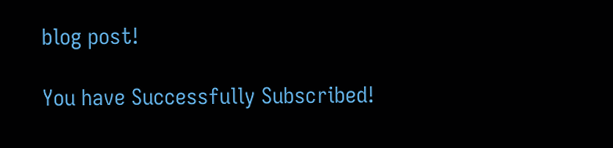blog post!

You have Successfully Subscribed!